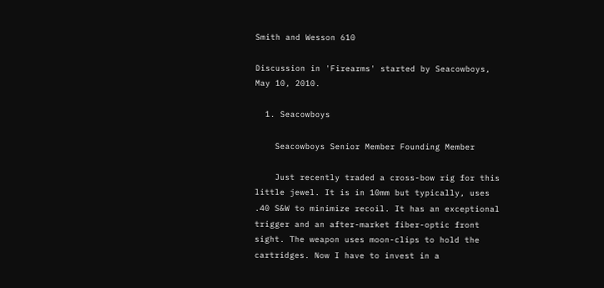Smith and Wesson 610

Discussion in 'Firearms' started by Seacowboys, May 10, 2010.

  1. Seacowboys

    Seacowboys Senior Member Founding Member

    Just recently traded a cross-bow rig for this little jewel. It is in 10mm but typically, uses .40 S&W to minimize recoil. It has an exceptional trigger and an after-market fiber-optic front sight. The weapon uses moon-clips to hold the cartridges. Now I have to invest in a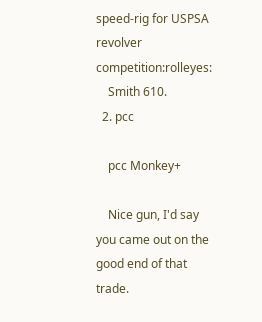speed-rig for USPSA revolver competition:rolleyes:
    Smith 610.
  2. pcc

    pcc Monkey+

    Nice gun, I'd say you came out on the good end of that trade.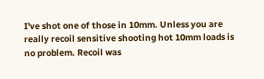I've shot one of those in 10mm. Unless you are really recoil sensitive shooting hot 10mm loads is no problem. Recoil was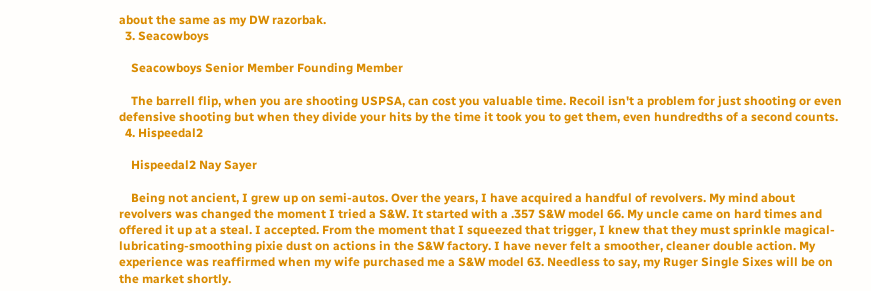about the same as my DW razorbak.
  3. Seacowboys

    Seacowboys Senior Member Founding Member

    The barrell flip, when you are shooting USPSA, can cost you valuable time. Recoil isn't a problem for just shooting or even defensive shooting but when they divide your hits by the time it took you to get them, even hundredths of a second counts.
  4. Hispeedal2

    Hispeedal2 Nay Sayer

    Being not ancient, I grew up on semi-autos. Over the years, I have acquired a handful of revolvers. My mind about revolvers was changed the moment I tried a S&W. It started with a .357 S&W model 66. My uncle came on hard times and offered it up at a steal. I accepted. From the moment that I squeezed that trigger, I knew that they must sprinkle magical-lubricating-smoothing pixie dust on actions in the S&W factory. I have never felt a smoother, cleaner double action. My experience was reaffirmed when my wife purchased me a S&W model 63. Needless to say, my Ruger Single Sixes will be on the market shortly.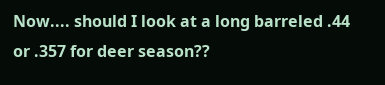Now.... should I look at a long barreled .44 or .357 for deer season??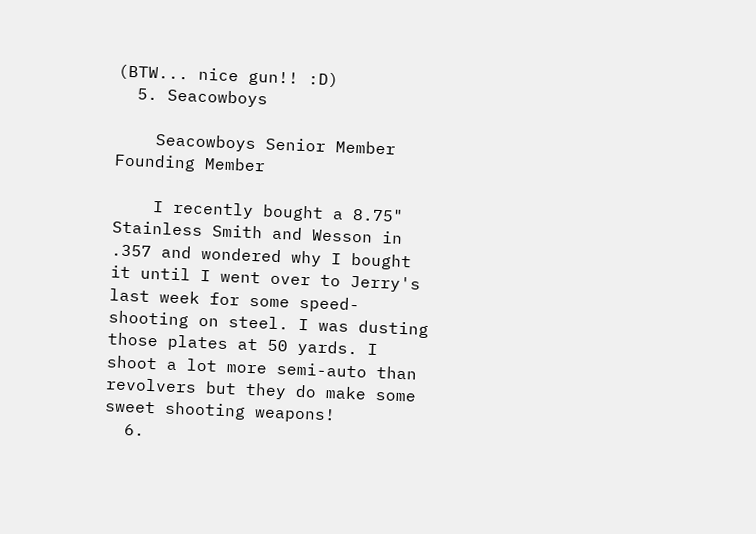(BTW... nice gun!! :D)
  5. Seacowboys

    Seacowboys Senior Member Founding Member

    I recently bought a 8.75" Stainless Smith and Wesson in .357 and wondered why I bought it until I went over to Jerry's last week for some speed-shooting on steel. I was dusting those plates at 50 yards. I shoot a lot more semi-auto than revolvers but they do make some sweet shooting weapons!
  6.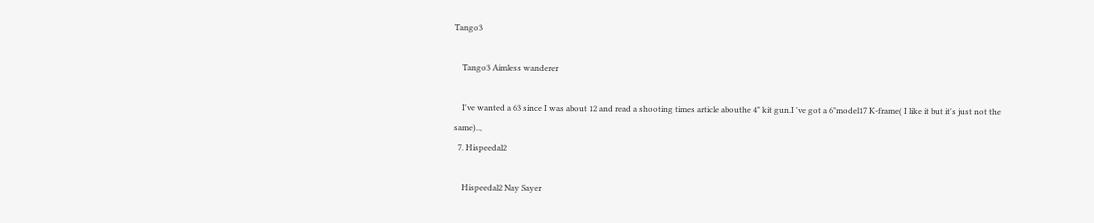Tango3

    Tango3 Aimless wanderer

    I've wanted a 63 since I was about 12 and read a shooting times article abouthe 4" kit gun.I 've got a 6"model17 K-frame( I like it but it's just not the same)..,
  7. Hispeedal2

    Hispeedal2 Nay Sayer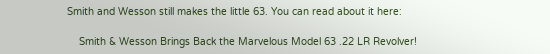Smith and Wesson still makes the little 63. You can read about it here:

    Smith & Wesson Brings Back the Marvelous Model 63 .22 LR Revolver!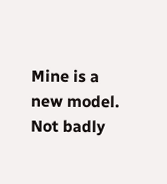Mine is a new model. Not badly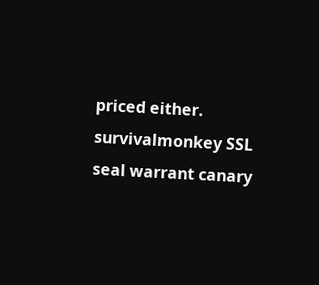priced either.
survivalmonkey SSL seal warrant canary